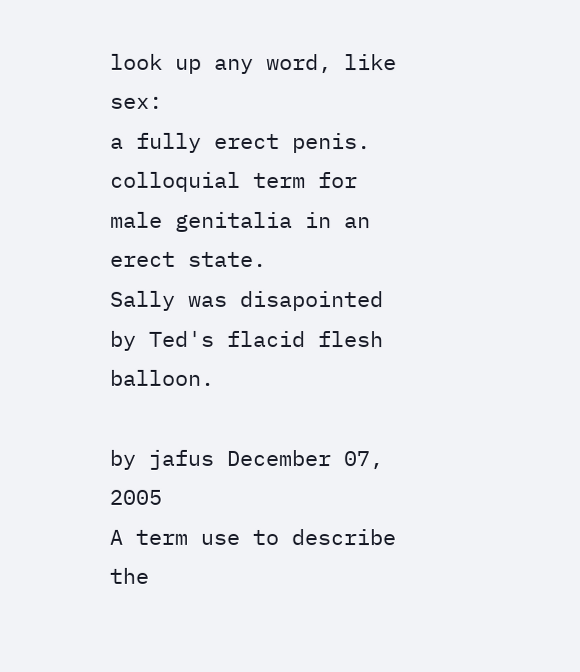look up any word, like sex:
a fully erect penis. colloquial term for male genitalia in an erect state.
Sally was disapointed by Ted's flacid flesh balloon.

by jafus December 07, 2005
A term use to describe the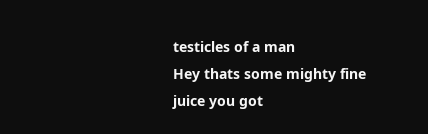testicles of a man
Hey thats some mighty fine juice you got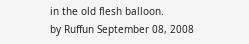in the old flesh balloon.
by Ruffun September 08, 2008